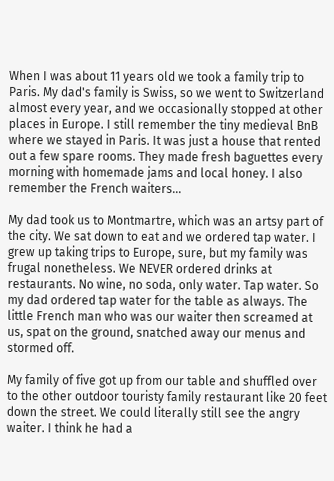When I was about 11 years old we took a family trip to Paris. My dad's family is Swiss, so we went to Switzerland almost every year, and we occasionally stopped at other places in Europe. I still remember the tiny medieval BnB where we stayed in Paris. It was just a house that rented out a few spare rooms. They made fresh baguettes every morning with homemade jams and local honey. I also remember the French waiters...

My dad took us to Montmartre, which was an artsy part of the city. We sat down to eat and we ordered tap water. I grew up taking trips to Europe, sure, but my family was frugal nonetheless. We NEVER ordered drinks at restaurants. No wine, no soda, only water. Tap water. So my dad ordered tap water for the table as always. The little French man who was our waiter then screamed at us, spat on the ground, snatched away our menus and stormed off.

My family of five got up from our table and shuffled over to the other outdoor touristy family restaurant like 20 feet down the street. We could literally still see the angry waiter. I think he had a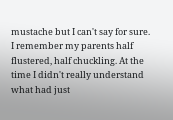mustache but I can't say for sure. I remember my parents half flustered, half chuckling. At the time I didn't really understand what had just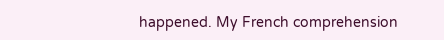happened. My French comprehension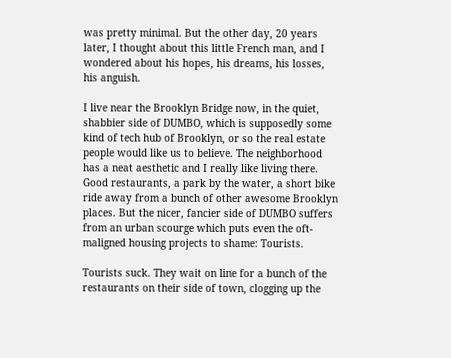was pretty minimal. But the other day, 20 years later, I thought about this little French man, and I wondered about his hopes, his dreams, his losses, his anguish.

I live near the Brooklyn Bridge now, in the quiet, shabbier side of DUMBO, which is supposedly some kind of tech hub of Brooklyn, or so the real estate people would like us to believe. The neighborhood has a neat aesthetic and I really like living there. Good restaurants, a park by the water, a short bike ride away from a bunch of other awesome Brooklyn places. But the nicer, fancier side of DUMBO suffers from an urban scourge which puts even the oft-maligned housing projects to shame: Tourists.

Tourists suck. They wait on line for a bunch of the restaurants on their side of town, clogging up the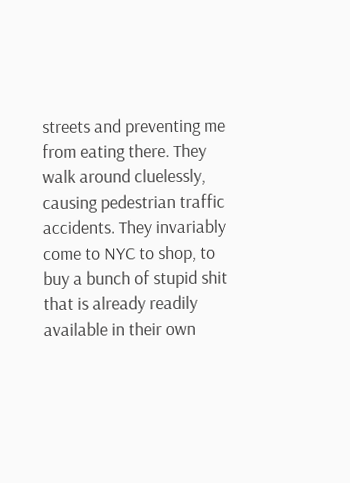streets and preventing me from eating there. They walk around cluelessly, causing pedestrian traffic accidents. They invariably come to NYC to shop, to buy a bunch of stupid shit that is already readily available in their own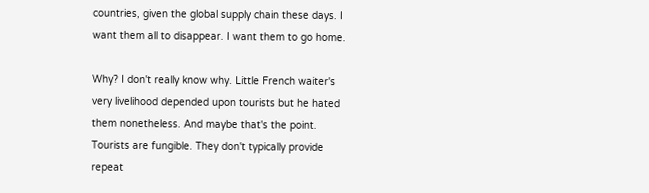countries, given the global supply chain these days. I want them all to disappear. I want them to go home.

Why? I don't really know why. Little French waiter's very livelihood depended upon tourists but he hated them nonetheless. And maybe that's the point. Tourists are fungible. They don't typically provide repeat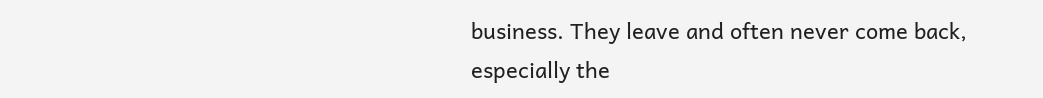business. They leave and often never come back, especially the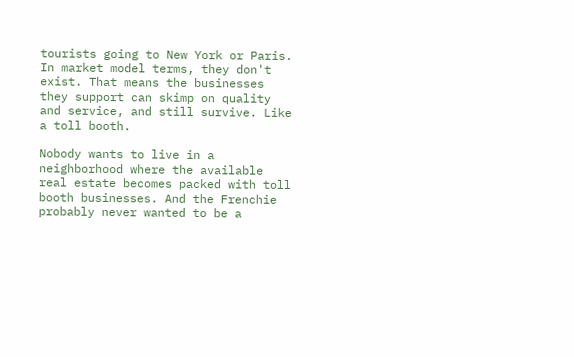tourists going to New York or Paris. In market model terms, they don't exist. That means the businesses they support can skimp on quality and service, and still survive. Like a toll booth.

Nobody wants to live in a neighborhood where the available real estate becomes packed with toll booth businesses. And the Frenchie probably never wanted to be a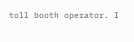toll booth operator. I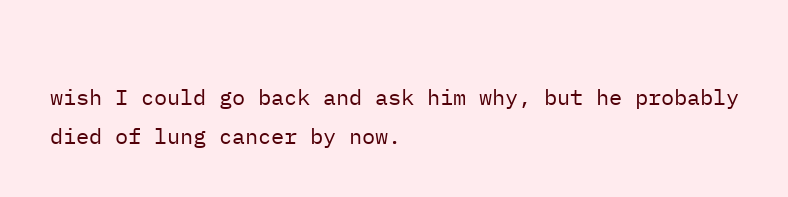wish I could go back and ask him why, but he probably died of lung cancer by now.